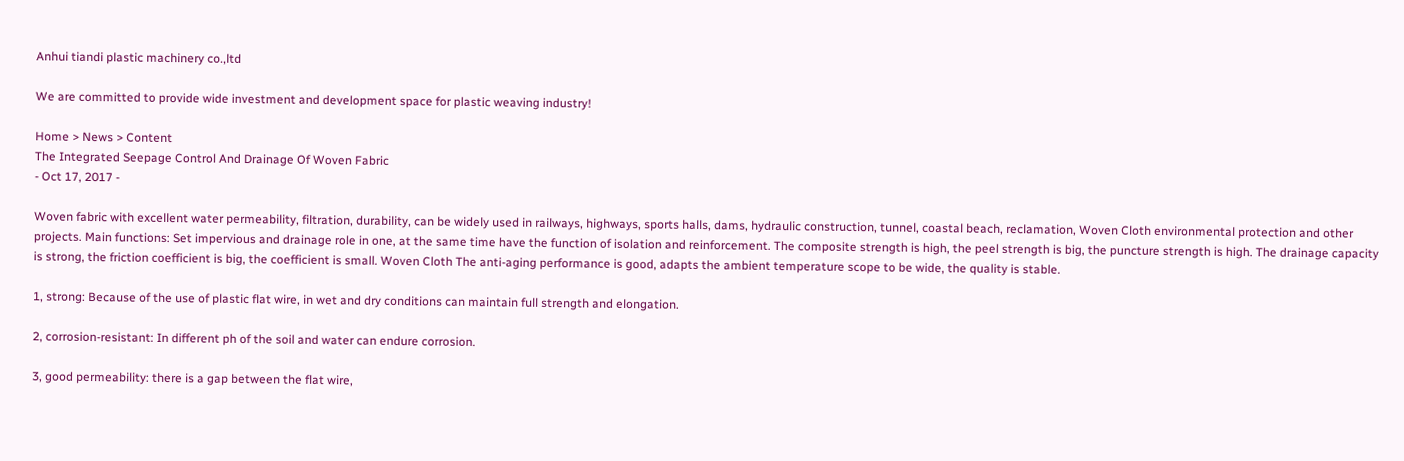Anhui tiandi plastic machinery co.,ltd

We are committed to provide wide investment and development space for plastic weaving industry!

Home > News > Content
The Integrated Seepage Control And Drainage Of Woven Fabric
- Oct 17, 2017 -

Woven fabric with excellent water permeability, filtration, durability, can be widely used in railways, highways, sports halls, dams, hydraulic construction, tunnel, coastal beach, reclamation, Woven Cloth environmental protection and other projects. Main functions: Set impervious and drainage role in one, at the same time have the function of isolation and reinforcement. The composite strength is high, the peel strength is big, the puncture strength is high. The drainage capacity is strong, the friction coefficient is big, the coefficient is small. Woven Cloth The anti-aging performance is good, adapts the ambient temperature scope to be wide, the quality is stable.

1, strong: Because of the use of plastic flat wire, in wet and dry conditions can maintain full strength and elongation.

2, corrosion-resistant: In different ph of the soil and water can endure corrosion.

3, good permeability: there is a gap between the flat wire,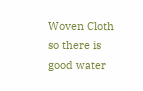Woven Cloth so there is good water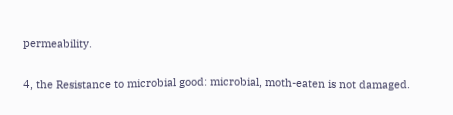permeability.

4, the Resistance to microbial good: microbial, moth-eaten is not damaged.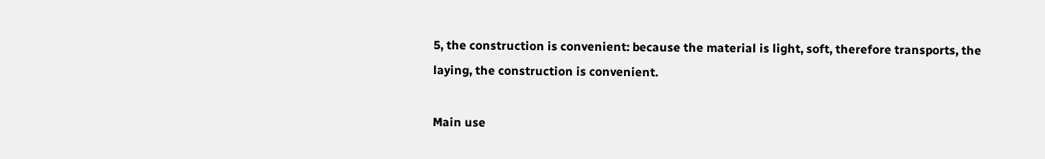5, the construction is convenient: because the material is light, soft, therefore transports, the laying, the construction is convenient.

Main use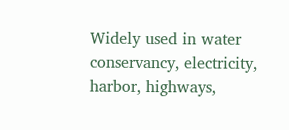Widely used in water conservancy, electricity, harbor, highways,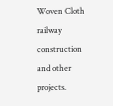Woven Cloth railway construction and other projects.